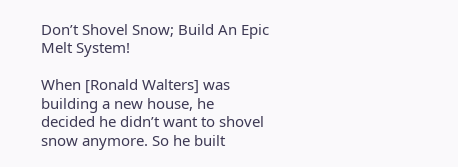Don’t Shovel Snow; Build An Epic Melt System!

When [Ronald Walters] was building a new house, he decided he didn’t want to shovel snow anymore. So he built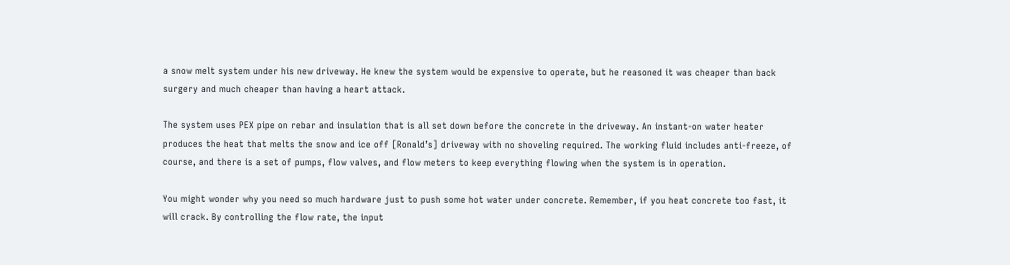a snow melt system under his new driveway. He knew the system would be expensive to operate, but he reasoned it was cheaper than back surgery and much cheaper than having a heart attack.

The system uses PEX pipe on rebar and insulation that is all set down before the concrete in the driveway. An instant-on water heater produces the heat that melts the snow and ice off [Ronald’s] driveway with no shoveling required. The working fluid includes anti-freeze, of course, and there is a set of pumps, flow valves, and flow meters to keep everything flowing when the system is in operation.

You might wonder why you need so much hardware just to push some hot water under concrete. Remember, if you heat concrete too fast, it will crack. By controlling the flow rate, the input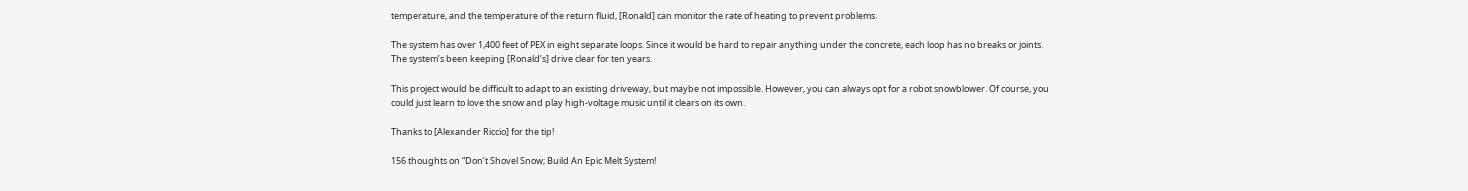temperature, and the temperature of the return fluid, [Ronald] can monitor the rate of heating to prevent problems.

The system has over 1,400 feet of PEX in eight separate loops. Since it would be hard to repair anything under the concrete, each loop has no breaks or joints. The system’s been keeping [Ronald’s] drive clear for ten years.

This project would be difficult to adapt to an existing driveway, but maybe not impossible. However, you can always opt for a robot snowblower. Of course, you could just learn to love the snow and play high-voltage music until it clears on its own.

Thanks to [Alexander Riccio] for the tip!

156 thoughts on “Don’t Shovel Snow; Build An Epic Melt System!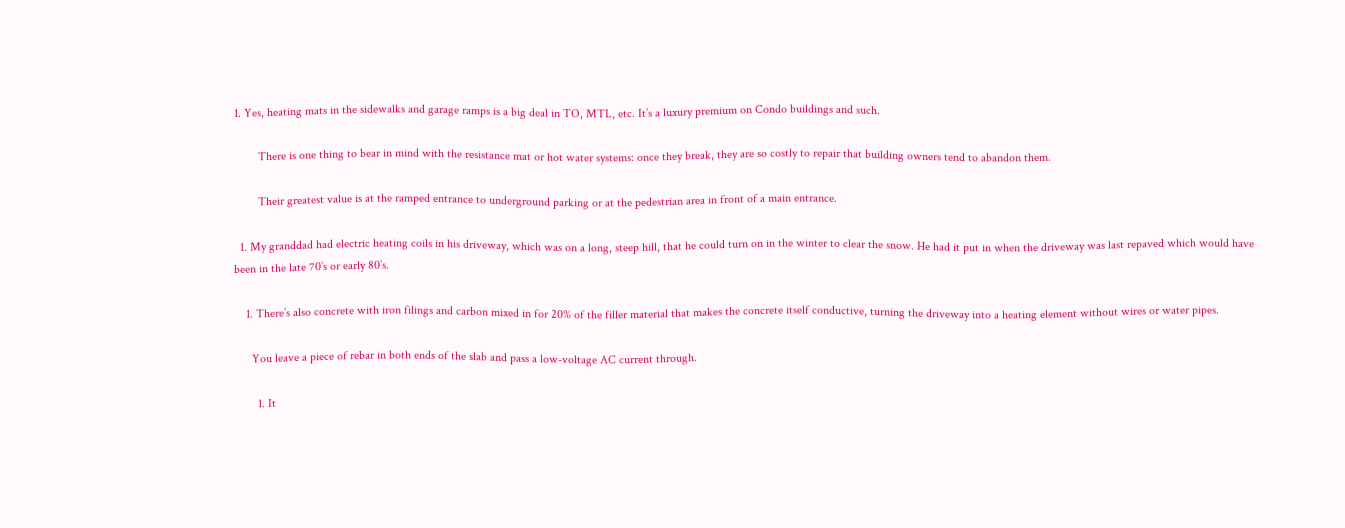1. Yes, heating mats in the sidewalks and garage ramps is a big deal in TO, MTL, etc. It’s a luxury premium on Condo buildings and such.

        There is one thing to bear in mind with the resistance mat or hot water systems: once they break, they are so costly to repair that building owners tend to abandon them.

        Their greatest value is at the ramped entrance to underground parking or at the pedestrian area in front of a main entrance.

  1. My granddad had electric heating coils in his driveway, which was on a long, steep hill, that he could turn on in the winter to clear the snow. He had it put in when the driveway was last repaved which would have been in the late 70’s or early 80’s.

    1. There’s also concrete with iron filings and carbon mixed in for 20% of the filler material that makes the concrete itself conductive, turning the driveway into a heating element without wires or water pipes.

      You leave a piece of rebar in both ends of the slab and pass a low-voltage AC current through.

        1. It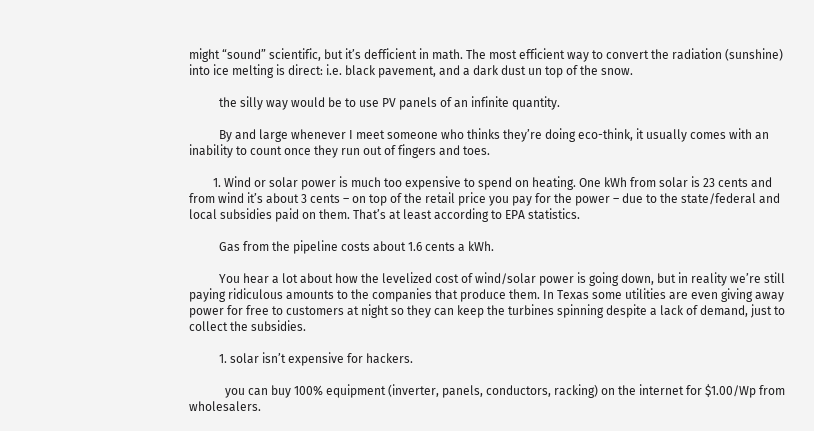might “sound” scientific, but it’s defficient in math. The most efficient way to convert the radiation (sunshine) into ice melting is direct: i.e. black pavement, and a dark dust un top of the snow.

          the silly way would be to use PV panels of an infinite quantity.

          By and large whenever I meet someone who thinks they’re doing eco-think, it usually comes with an inability to count once they run out of fingers and toes.

        1. Wind or solar power is much too expensive to spend on heating. One kWh from solar is 23 cents and from wind it’s about 3 cents – on top of the retail price you pay for the power – due to the state/federal and local subsidies paid on them. That’s at least according to EPA statistics.

          Gas from the pipeline costs about 1.6 cents a kWh.

          You hear a lot about how the levelized cost of wind/solar power is going down, but in reality we’re still paying ridiculous amounts to the companies that produce them. In Texas some utilities are even giving away power for free to customers at night so they can keep the turbines spinning despite a lack of demand, just to collect the subsidies.

          1. solar isn’t expensive for hackers.

            you can buy 100% equipment (inverter, panels, conductors, racking) on the internet for $1.00/Wp from wholesalers.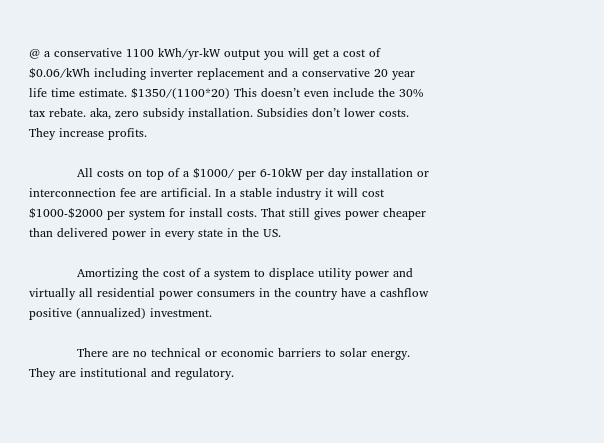@ a conservative 1100 kWh/yr-kW output you will get a cost of $0.06/kWh including inverter replacement and a conservative 20 year life time estimate. $1350/(1100*20) This doesn’t even include the 30% tax rebate. aka, zero subsidy installation. Subsidies don’t lower costs. They increase profits.

            All costs on top of a $1000/ per 6-10kW per day installation or interconnection fee are artificial. In a stable industry it will cost $1000-$2000 per system for install costs. That still gives power cheaper than delivered power in every state in the US.

            Amortizing the cost of a system to displace utility power and virtually all residential power consumers in the country have a cashflow positive (annualized) investment.

            There are no technical or economic barriers to solar energy. They are institutional and regulatory.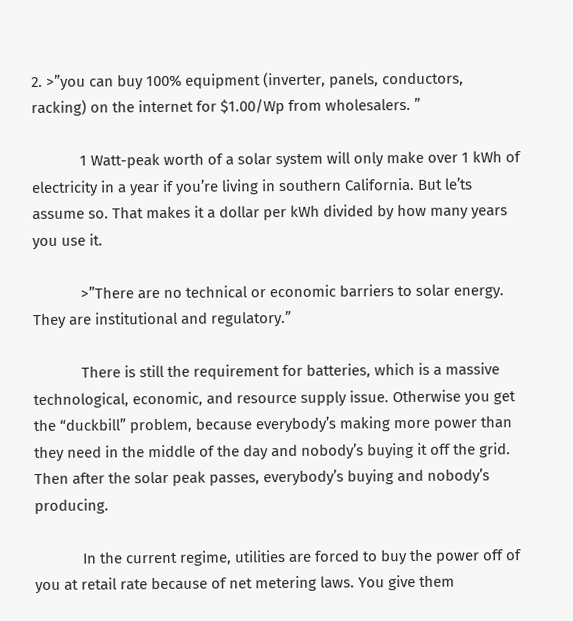2. >”you can buy 100% equipment (inverter, panels, conductors, racking) on the internet for $1.00/Wp from wholesalers. ”

            1 Watt-peak worth of a solar system will only make over 1 kWh of electricity in a year if you’re living in southern California. But le’ts assume so. That makes it a dollar per kWh divided by how many years you use it.

            >”There are no technical or economic barriers to solar energy. They are institutional and regulatory.”

            There is still the requirement for batteries, which is a massive technological, economic, and resource supply issue. Otherwise you get the “duckbill” problem, because everybody’s making more power than they need in the middle of the day and nobody’s buying it off the grid. Then after the solar peak passes, everybody’s buying and nobody’s producing.

            In the current regime, utilities are forced to buy the power off of you at retail rate because of net metering laws. You give them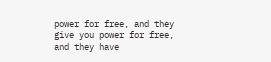power for free, and they give you power for free, and they have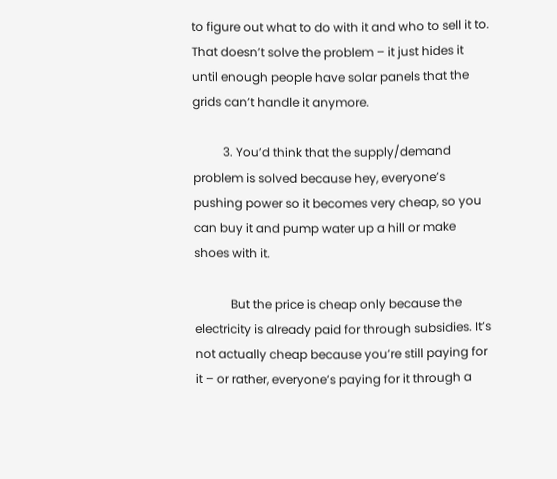to figure out what to do with it and who to sell it to. That doesn’t solve the problem – it just hides it until enough people have solar panels that the grids can’t handle it anymore.

          3. You’d think that the supply/demand problem is solved because hey, everyone’s pushing power so it becomes very cheap, so you can buy it and pump water up a hill or make shoes with it.

            But the price is cheap only because the electricity is already paid for through subsidies. It’s not actually cheap because you’re still paying for it – or rather, everyone’s paying for it through a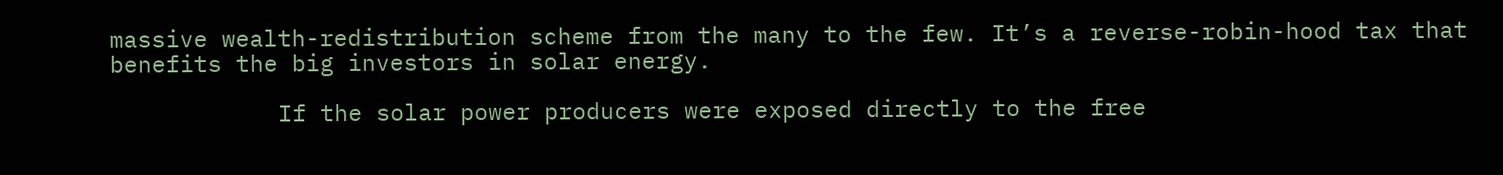massive wealth-redistribution scheme from the many to the few. It’s a reverse-robin-hood tax that benefits the big investors in solar energy.

            If the solar power producers were exposed directly to the free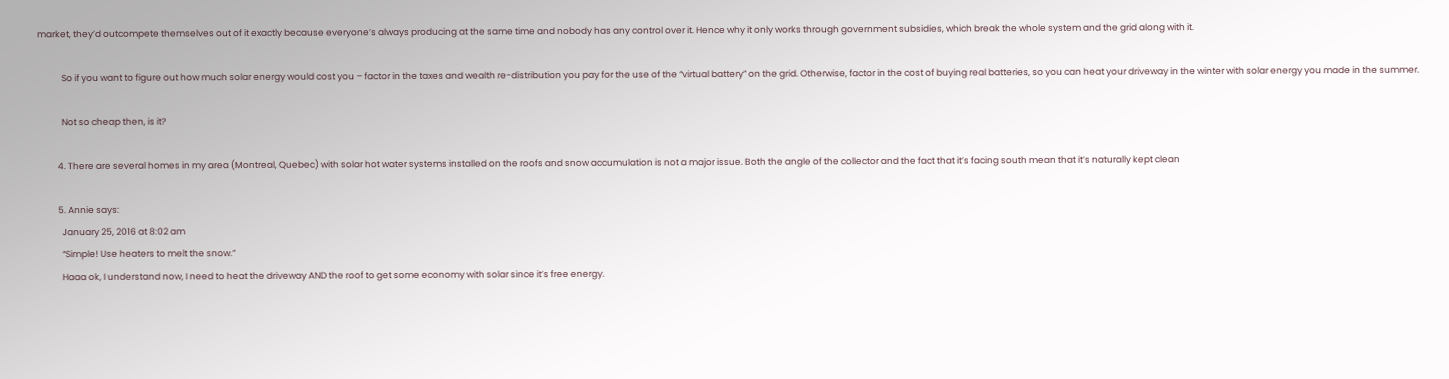market, they’d outcompete themselves out of it exactly because everyone’s always producing at the same time and nobody has any control over it. Hence why it only works through government subsidies, which break the whole system and the grid along with it.

            So if you want to figure out how much solar energy would cost you – factor in the taxes and wealth re-distribution you pay for the use of the “virtual battery” on the grid. Otherwise, factor in the cost of buying real batteries, so you can heat your driveway in the winter with solar energy you made in the summer.

            Not so cheap then, is it?

          4. There are several homes in my area (Montreal, Quebec) with solar hot water systems installed on the roofs and snow accumulation is not a major issue. Both the angle of the collector and the fact that it’s facing south mean that it’s naturally kept clean

          5. Annie says:
            January 25, 2016 at 8:02 am
            “Simple! Use heaters to melt the snow.”
            Haaa ok, I understand now, I need to heat the driveway AND the roof to get some economy with solar since it’s free energy.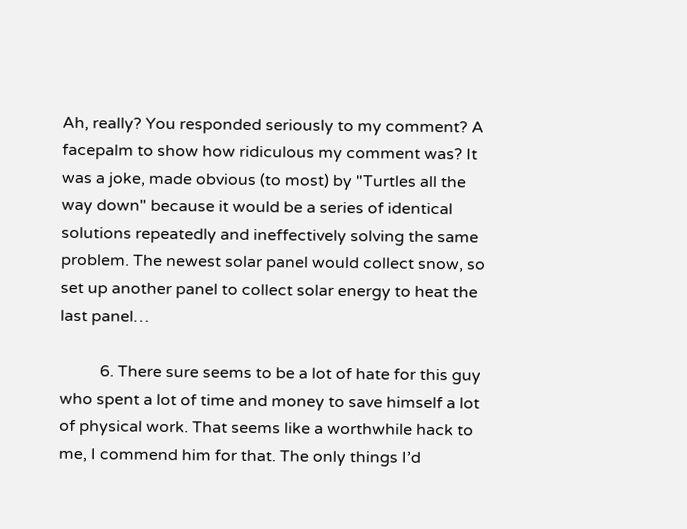Ah, really? You responded seriously to my comment? A facepalm to show how ridiculous my comment was? It was a joke, made obvious (to most) by "Turtles all the way down" because it would be a series of identical solutions repeatedly and ineffectively solving the same problem. The newest solar panel would collect snow, so set up another panel to collect solar energy to heat the last panel…

          6. There sure seems to be a lot of hate for this guy who spent a lot of time and money to save himself a lot of physical work. That seems like a worthwhile hack to me, I commend him for that. The only things I’d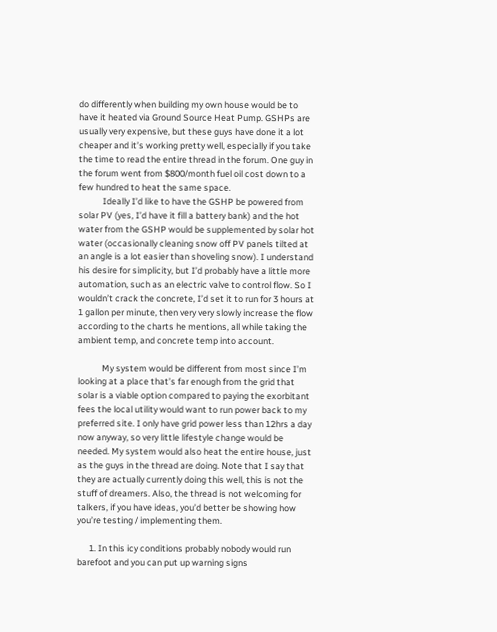do differently when building my own house would be to have it heated via Ground Source Heat Pump. GSHPs are usually very expensive, but these guys have done it a lot cheaper and it’s working pretty well, especially if you take the time to read the entire thread in the forum. One guy in the forum went from $800/month fuel oil cost down to a few hundred to heat the same space.
            Ideally I’d like to have the GSHP be powered from solar PV (yes, I’d have it fill a battery bank) and the hot water from the GSHP would be supplemented by solar hot water (occasionally cleaning snow off PV panels tilted at an angle is a lot easier than shoveling snow). I understand his desire for simplicity, but I’d probably have a little more automation, such as an electric valve to control flow. So I wouldn’t crack the concrete, I’d set it to run for 3 hours at 1 gallon per minute, then very very slowly increase the flow according to the charts he mentions, all while taking the ambient temp, and concrete temp into account.

            My system would be different from most since I’m looking at a place that’s far enough from the grid that solar is a viable option compared to paying the exorbitant fees the local utility would want to run power back to my preferred site. I only have grid power less than 12hrs a day now anyway, so very little lifestyle change would be needed. My system would also heat the entire house, just as the guys in the thread are doing. Note that I say that they are actually currently doing this well, this is not the stuff of dreamers. Also, the thread is not welcoming for talkers, if you have ideas, you’d better be showing how you’re testing / implementing them.

      1. In this icy conditions probably nobody would run barefoot and you can put up warning signs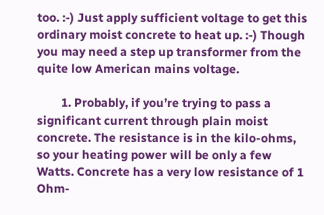too. :-) Just apply sufficient voltage to get this ordinary moist concrete to heat up. :-) Though you may need a step up transformer from the quite low American mains voltage.

        1. Probably, if you’re trying to pass a significant current through plain moist concrete. The resistance is in the kilo-ohms, so your heating power will be only a few Watts. Concrete has a very low resistance of 1 Ohm-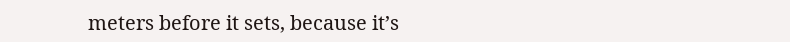meters before it sets, because it’s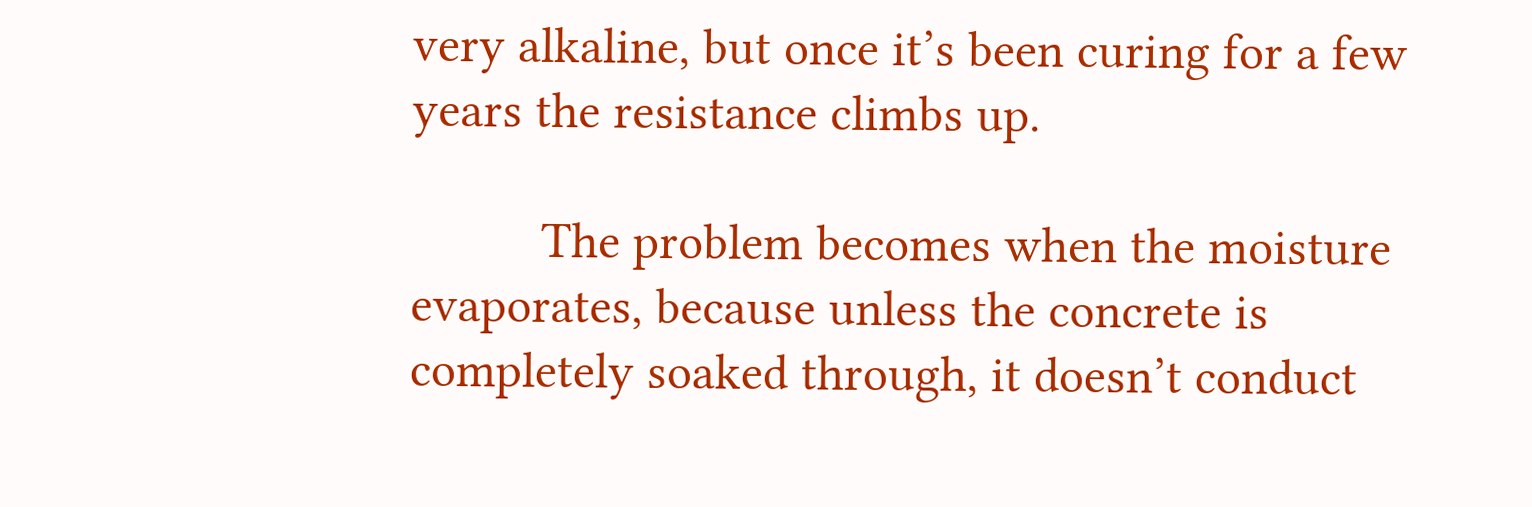very alkaline, but once it’s been curing for a few years the resistance climbs up.

          The problem becomes when the moisture evaporates, because unless the concrete is completely soaked through, it doesn’t conduct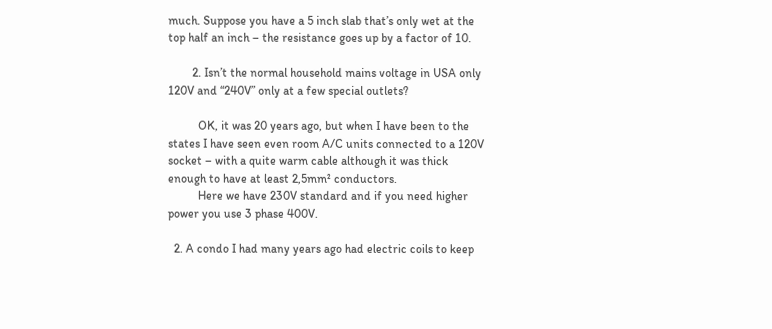much. Suppose you have a 5 inch slab that’s only wet at the top half an inch – the resistance goes up by a factor of 10.

        2. Isn’t the normal household mains voltage in USA only 120V and “240V” only at a few special outlets?

          OK, it was 20 years ago, but when I have been to the states I have seen even room A/C units connected to a 120V socket – with a quite warm cable although it was thick enough to have at least 2,5mm² conductors.
          Here we have 230V standard and if you need higher power you use 3 phase 400V.

  2. A condo I had many years ago had electric coils to keep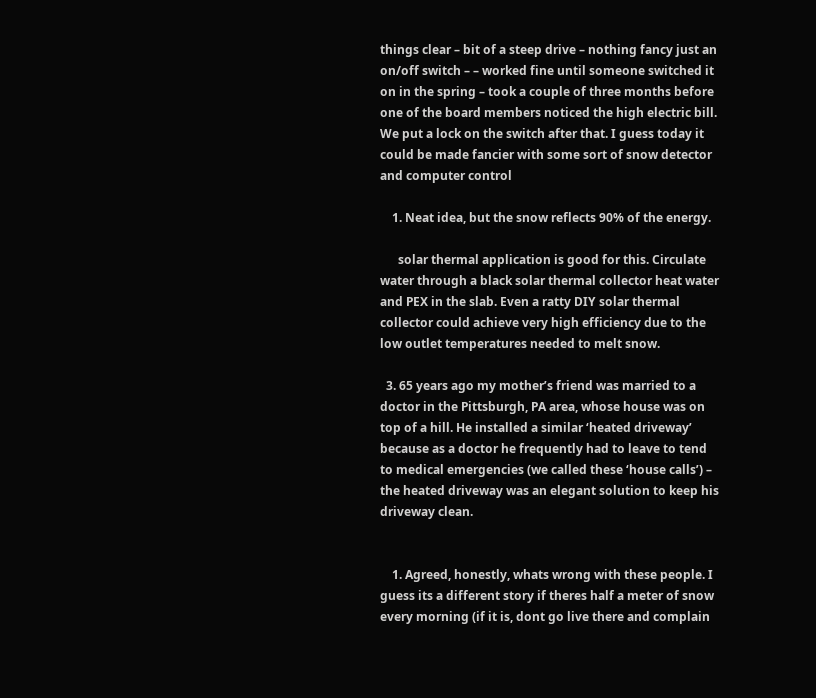things clear – bit of a steep drive – nothing fancy just an on/off switch – – worked fine until someone switched it on in the spring – took a couple of three months before one of the board members noticed the high electric bill. We put a lock on the switch after that. I guess today it could be made fancier with some sort of snow detector and computer control

    1. Neat idea, but the snow reflects 90% of the energy.

      solar thermal application is good for this. Circulate water through a black solar thermal collector heat water and PEX in the slab. Even a ratty DIY solar thermal collector could achieve very high efficiency due to the low outlet temperatures needed to melt snow.

  3. 65 years ago my mother’s friend was married to a doctor in the Pittsburgh, PA area, whose house was on top of a hill. He installed a similar ‘heated driveway’ because as a doctor he frequently had to leave to tend to medical emergencies (we called these ‘house calls’) – the heated driveway was an elegant solution to keep his driveway clean.


    1. Agreed, honestly, whats wrong with these people. I guess its a different story if theres half a meter of snow every morning (if it is, dont go live there and complain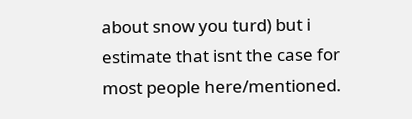about snow you turd) but i estimate that isnt the case for most people here/mentioned.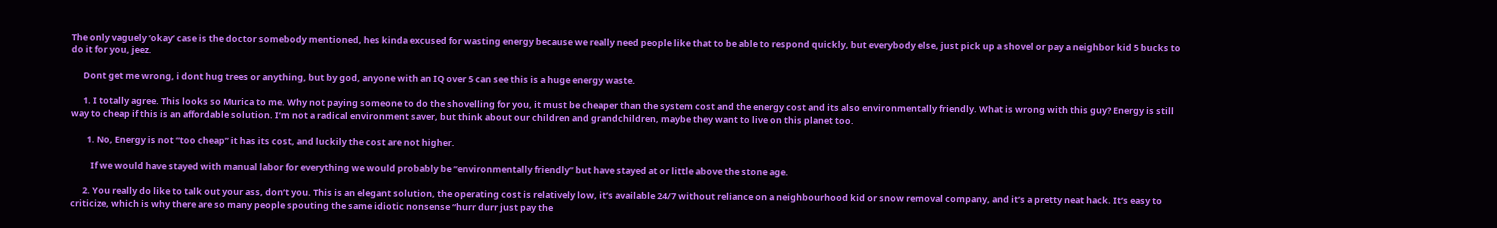The only vaguely ‘okay’ case is the doctor somebody mentioned, hes kinda excused for wasting energy because we really need people like that to be able to respond quickly, but everybody else, just pick up a shovel or pay a neighbor kid 5 bucks to do it for you, jeez.

      Dont get me wrong, i dont hug trees or anything, but by god, anyone with an IQ over 5 can see this is a huge energy waste.

      1. I totally agree. This looks so Murica to me. Why not paying someone to do the shovelling for you, it must be cheaper than the system cost and the energy cost and its also environmentally friendly. What is wrong with this guy? Energy is still way to cheap if this is an affordable solution. I’m not a radical environment saver, but think about our children and grandchildren, maybe they want to live on this planet too.

        1. No, Energy is not “too cheap” it has its cost, and luckily the cost are not higher.

          If we would have stayed with manual labor for everything we would probably be “environmentally friendly” but have stayed at or little above the stone age.

      2. You really do like to talk out your ass, don’t you. This is an elegant solution, the operating cost is relatively low, it’s available 24/7 without reliance on a neighbourhood kid or snow removal company, and it’s a pretty neat hack. It’s easy to criticize, which is why there are so many people spouting the same idiotic nonsense “hurr durr just pay the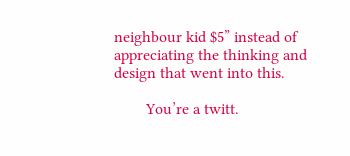neighbour kid $5” instead of appreciating the thinking and design that went into this.

        You’re a twitt.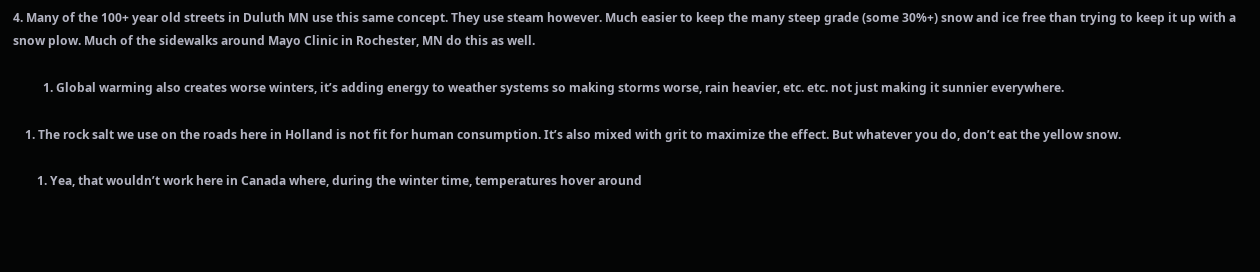4. Many of the 100+ year old streets in Duluth MN use this same concept. They use steam however. Much easier to keep the many steep grade (some 30%+) snow and ice free than trying to keep it up with a snow plow. Much of the sidewalks around Mayo Clinic in Rochester, MN do this as well.

          1. Global warming also creates worse winters, it’s adding energy to weather systems so making storms worse, rain heavier, etc. etc. not just making it sunnier everywhere.

    1. The rock salt we use on the roads here in Holland is not fit for human consumption. It’s also mixed with grit to maximize the effect. But whatever you do, don’t eat the yellow snow.

        1. Yea, that wouldn’t work here in Canada where, during the winter time, temperatures hover around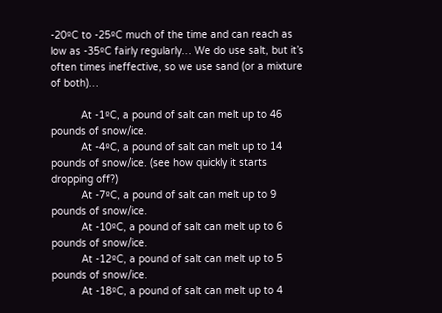-20ºC to -25ºC much of the time and can reach as low as -35ºC fairly regularly… We do use salt, but it’s often times ineffective, so we use sand (or a mixture of both)…

          At -1ºC, a pound of salt can melt up to 46 pounds of snow/ice.
          At -4ºC, a pound of salt can melt up to 14 pounds of snow/ice. (see how quickly it starts dropping off?)
          At -7ºC, a pound of salt can melt up to 9 pounds of snow/ice.
          At -10ºC, a pound of salt can melt up to 6 pounds of snow/ice.
          At -12ºC, a pound of salt can melt up to 5 pounds of snow/ice.
          At -18ºC, a pound of salt can melt up to 4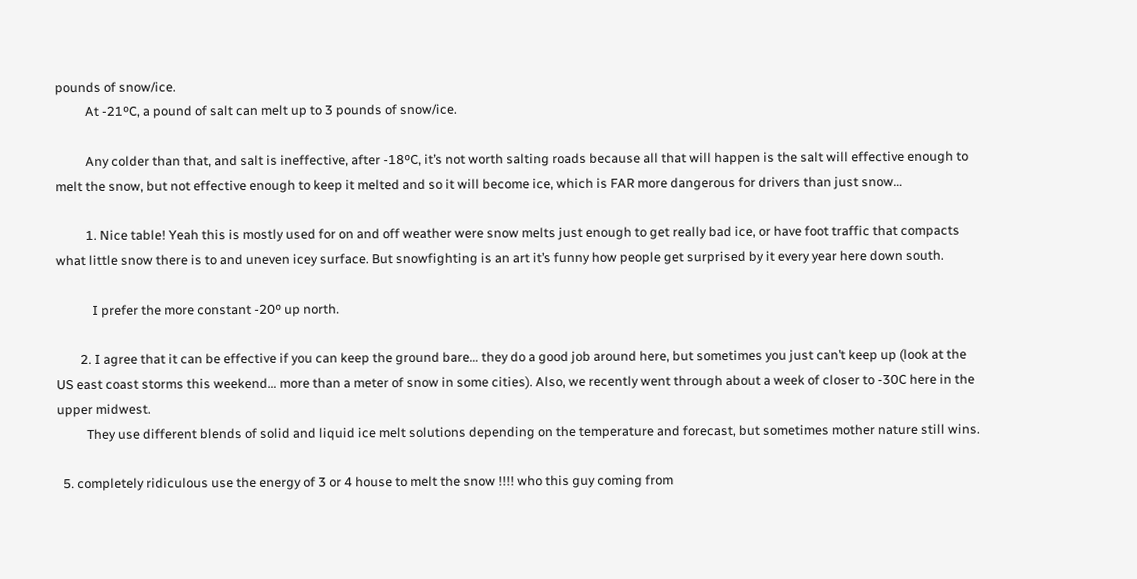pounds of snow/ice.
          At -21ºC, a pound of salt can melt up to 3 pounds of snow/ice.

          Any colder than that, and salt is ineffective, after -18ºC, it’s not worth salting roads because all that will happen is the salt will effective enough to melt the snow, but not effective enough to keep it melted and so it will become ice, which is FAR more dangerous for drivers than just snow…

          1. Nice table! Yeah this is mostly used for on and off weather were snow melts just enough to get really bad ice, or have foot traffic that compacts what little snow there is to and uneven icey surface. But snowfighting is an art it’s funny how people get surprised by it every year here down south.

            I prefer the more constant -20º up north.

        2. I agree that it can be effective if you can keep the ground bare… they do a good job around here, but sometimes you just can’t keep up (look at the US east coast storms this weekend… more than a meter of snow in some cities). Also, we recently went through about a week of closer to -30C here in the upper midwest.
          They use different blends of solid and liquid ice melt solutions depending on the temperature and forecast, but sometimes mother nature still wins.

  5. completely ridiculous use the energy of 3 or 4 house to melt the snow !!!! who this guy coming from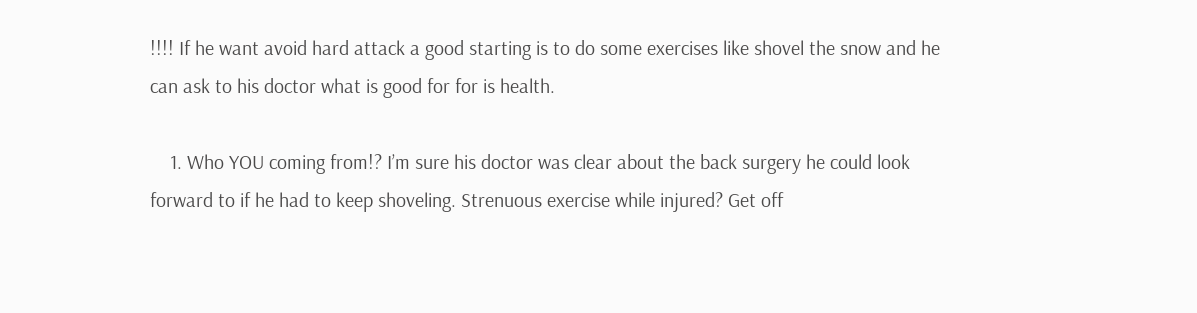!!!! If he want avoid hard attack a good starting is to do some exercises like shovel the snow and he can ask to his doctor what is good for for is health.

    1. Who YOU coming from!? I’m sure his doctor was clear about the back surgery he could look forward to if he had to keep shoveling. Strenuous exercise while injured? Get off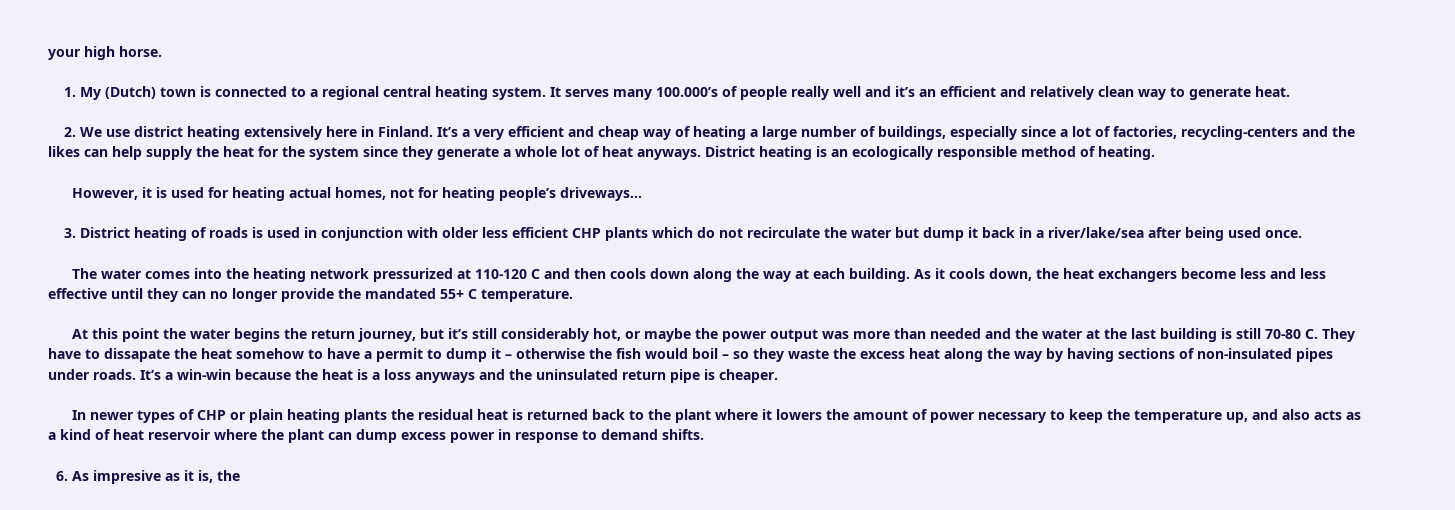your high horse.

    1. My (Dutch) town is connected to a regional central heating system. It serves many 100.000’s of people really well and it’s an efficient and relatively clean way to generate heat.

    2. We use district heating extensively here in Finland. It’s a very efficient and cheap way of heating a large number of buildings, especially since a lot of factories, recycling-centers and the likes can help supply the heat for the system since they generate a whole lot of heat anyways. District heating is an ecologically responsible method of heating.

      However, it is used for heating actual homes, not for heating people’s driveways…

    3. District heating of roads is used in conjunction with older less efficient CHP plants which do not recirculate the water but dump it back in a river/lake/sea after being used once.

      The water comes into the heating network pressurized at 110-120 C and then cools down along the way at each building. As it cools down, the heat exchangers become less and less effective until they can no longer provide the mandated 55+ C temperature.

      At this point the water begins the return journey, but it’s still considerably hot, or maybe the power output was more than needed and the water at the last building is still 70-80 C. They have to dissapate the heat somehow to have a permit to dump it – otherwise the fish would boil – so they waste the excess heat along the way by having sections of non-insulated pipes under roads. It’s a win-win because the heat is a loss anyways and the uninsulated return pipe is cheaper.

      In newer types of CHP or plain heating plants the residual heat is returned back to the plant where it lowers the amount of power necessary to keep the temperature up, and also acts as a kind of heat reservoir where the plant can dump excess power in response to demand shifts.

  6. As impresive as it is, the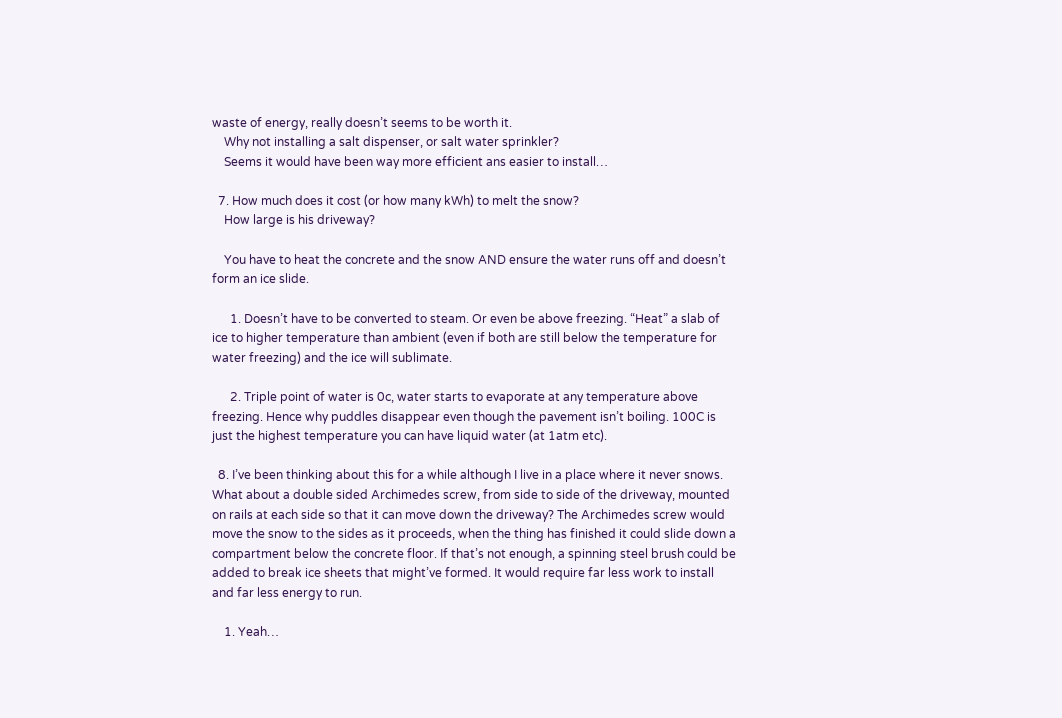waste of energy, really doesn’t seems to be worth it.
    Why not installing a salt dispenser, or salt water sprinkler?
    Seems it would have been way more efficient ans easier to install…

  7. How much does it cost (or how many kWh) to melt the snow?
    How large is his driveway?

    You have to heat the concrete and the snow AND ensure the water runs off and doesn’t form an ice slide.

      1. Doesn’t have to be converted to steam. Or even be above freezing. “Heat” a slab of ice to higher temperature than ambient (even if both are still below the temperature for water freezing) and the ice will sublimate.

      2. Triple point of water is 0c, water starts to evaporate at any temperature above freezing. Hence why puddles disappear even though the pavement isn’t boiling. 100C is just the highest temperature you can have liquid water (at 1atm etc).

  8. I’ve been thinking about this for a while although I live in a place where it never snows. What about a double sided Archimedes screw, from side to side of the driveway, mounted on rails at each side so that it can move down the driveway? The Archimedes screw would move the snow to the sides as it proceeds, when the thing has finished it could slide down a compartment below the concrete floor. If that’s not enough, a spinning steel brush could be added to break ice sheets that might’ve formed. It would require far less work to install and far less energy to run.

    1. Yeah…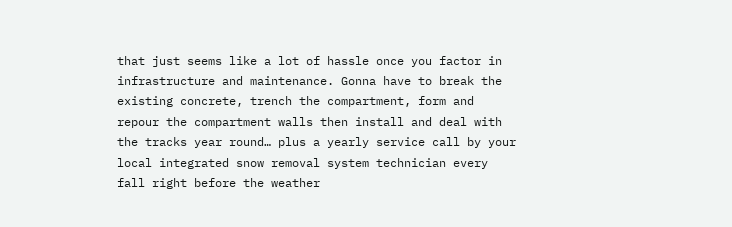that just seems like a lot of hassle once you factor in infrastructure and maintenance. Gonna have to break the existing concrete, trench the compartment, form and repour the compartment walls then install and deal with the tracks year round… plus a yearly service call by your local integrated snow removal system technician every fall right before the weather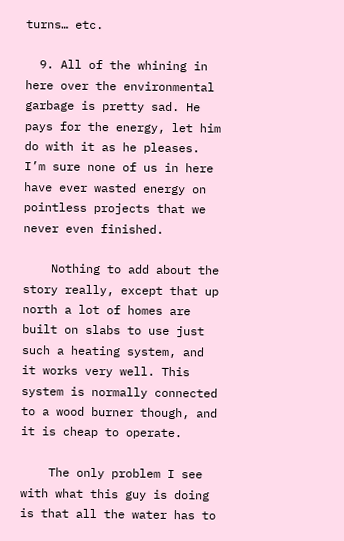turns… etc.

  9. All of the whining in here over the environmental garbage is pretty sad. He pays for the energy, let him do with it as he pleases. I’m sure none of us in here have ever wasted energy on pointless projects that we never even finished.

    Nothing to add about the story really, except that up north a lot of homes are built on slabs to use just such a heating system, and it works very well. This system is normally connected to a wood burner though, and it is cheap to operate.

    The only problem I see with what this guy is doing is that all the water has to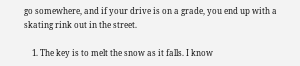go somewhere, and if your drive is on a grade, you end up with a skating rink out in the street.

    1. The key is to melt the snow as it falls. I know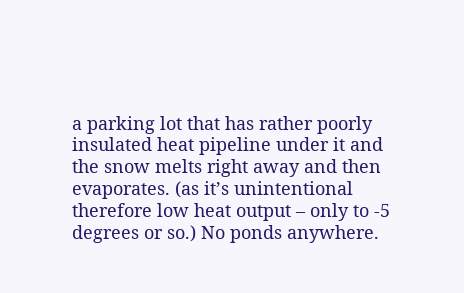a parking lot that has rather poorly insulated heat pipeline under it and the snow melts right away and then evaporates. (as it’s unintentional therefore low heat output – only to -5 degrees or so.) No ponds anywhere.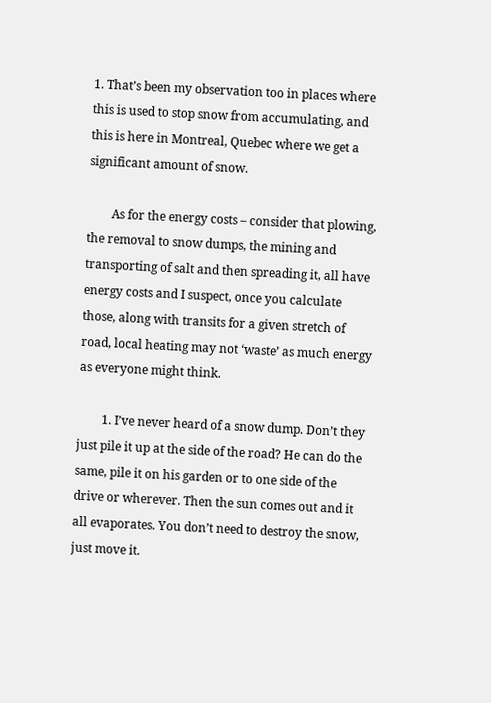1. That’s been my observation too in places where this is used to stop snow from accumulating, and this is here in Montreal, Quebec where we get a significant amount of snow.

        As for the energy costs – consider that plowing, the removal to snow dumps, the mining and transporting of salt and then spreading it, all have energy costs and I suspect, once you calculate those, along with transits for a given stretch of road, local heating may not ‘waste’ as much energy as everyone might think.

        1. I’ve never heard of a snow dump. Don’t they just pile it up at the side of the road? He can do the same, pile it on his garden or to one side of the drive or wherever. Then the sun comes out and it all evaporates. You don’t need to destroy the snow, just move it.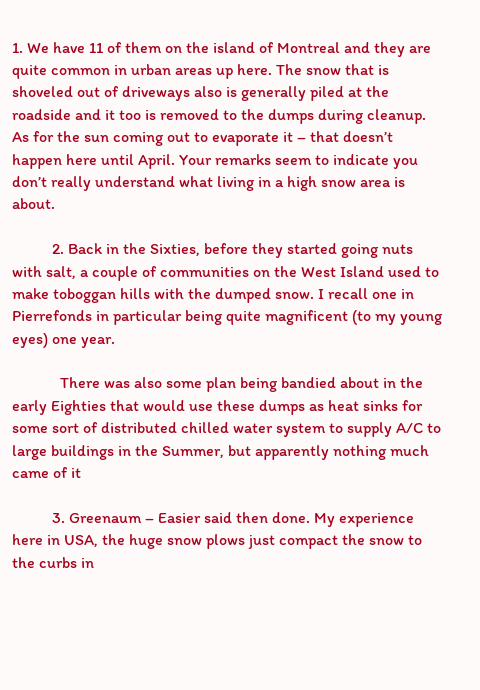1. We have 11 of them on the island of Montreal and they are quite common in urban areas up here. The snow that is shoveled out of driveways also is generally piled at the roadside and it too is removed to the dumps during cleanup. As for the sun coming out to evaporate it – that doesn’t happen here until April. Your remarks seem to indicate you don’t really understand what living in a high snow area is about.

          2. Back in the Sixties, before they started going nuts with salt, a couple of communities on the West Island used to make toboggan hills with the dumped snow. I recall one in Pierrefonds in particular being quite magnificent (to my young eyes) one year.

            There was also some plan being bandied about in the early Eighties that would use these dumps as heat sinks for some sort of distributed chilled water system to supply A/C to large buildings in the Summer, but apparently nothing much came of it

          3. Greenaum – Easier said then done. My experience here in USA, the huge snow plows just compact the snow to the curbs in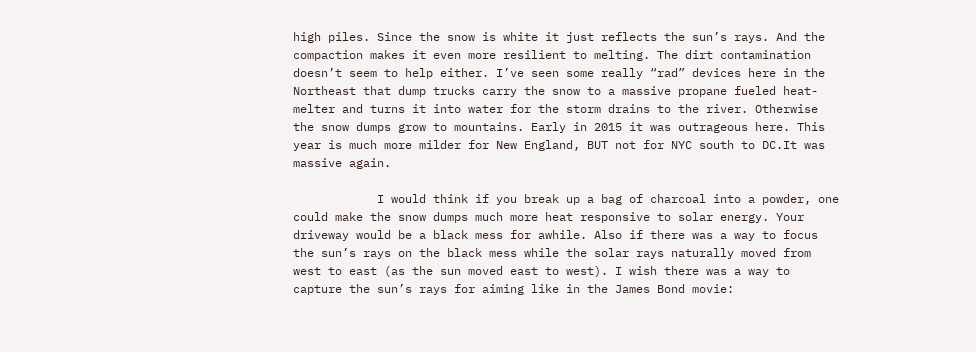high piles. Since the snow is white it just reflects the sun’s rays. And the compaction makes it even more resilient to melting. The dirt contamination doesn’t seem to help either. I’ve seen some really “rad” devices here in the Northeast that dump trucks carry the snow to a massive propane fueled heat-melter and turns it into water for the storm drains to the river. Otherwise the snow dumps grow to mountains. Early in 2015 it was outrageous here. This year is much more milder for New England, BUT not for NYC south to DC.It was massive again.

            I would think if you break up a bag of charcoal into a powder, one could make the snow dumps much more heat responsive to solar energy. Your driveway would be a black mess for awhile. Also if there was a way to focus the sun’s rays on the black mess while the solar rays naturally moved from west to east (as the sun moved east to west). I wish there was a way to capture the sun’s rays for aiming like in the James Bond movie: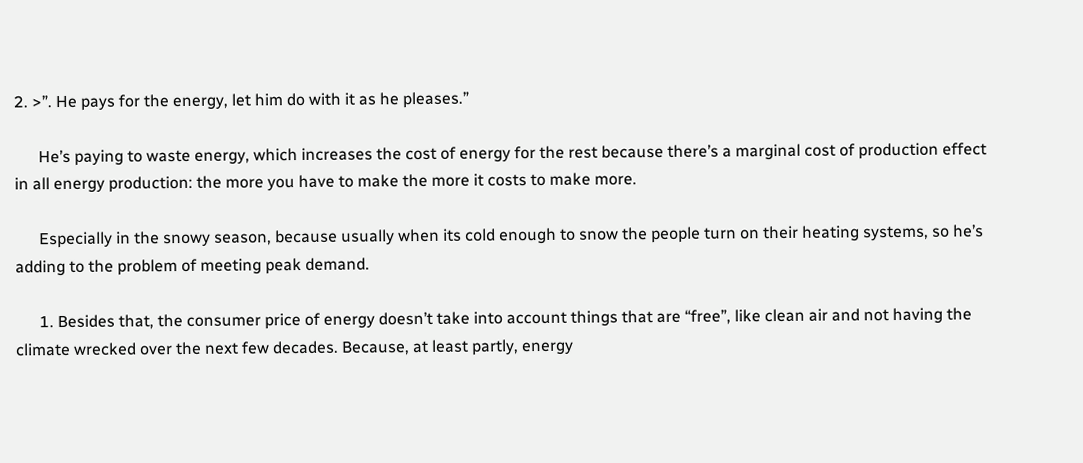2. >”. He pays for the energy, let him do with it as he pleases.”

      He’s paying to waste energy, which increases the cost of energy for the rest because there’s a marginal cost of production effect in all energy production: the more you have to make the more it costs to make more.

      Especially in the snowy season, because usually when its cold enough to snow the people turn on their heating systems, so he’s adding to the problem of meeting peak demand.

      1. Besides that, the consumer price of energy doesn’t take into account things that are “free”, like clean air and not having the climate wrecked over the next few decades. Because, at least partly, energy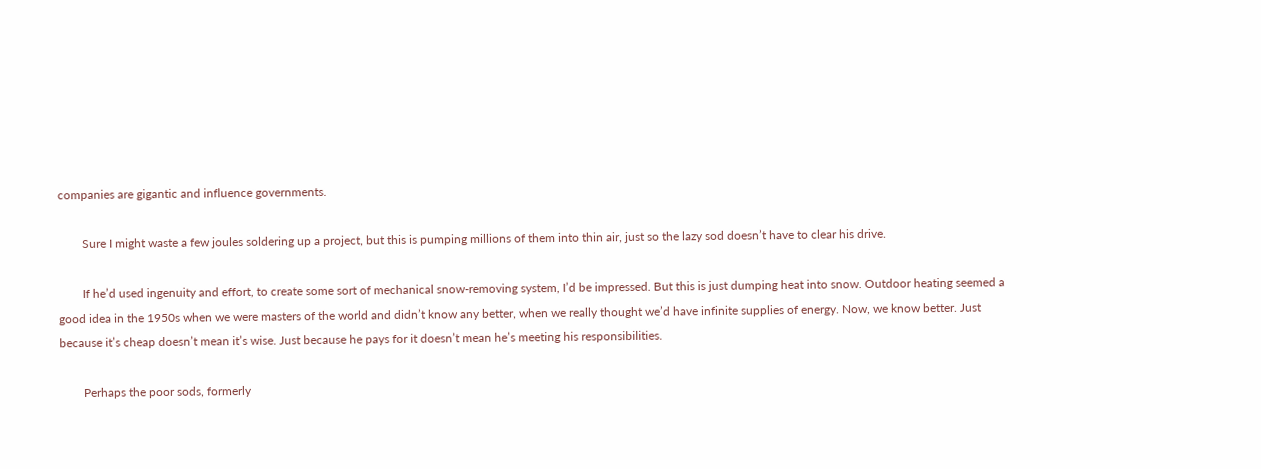companies are gigantic and influence governments.

        Sure I might waste a few joules soldering up a project, but this is pumping millions of them into thin air, just so the lazy sod doesn’t have to clear his drive.

        If he’d used ingenuity and effort, to create some sort of mechanical snow-removing system, I’d be impressed. But this is just dumping heat into snow. Outdoor heating seemed a good idea in the 1950s when we were masters of the world and didn’t know any better, when we really thought we’d have infinite supplies of energy. Now, we know better. Just because it’s cheap doesn’t mean it’s wise. Just because he pays for it doesn’t mean he’s meeting his responsibilities.

        Perhaps the poor sods, formerly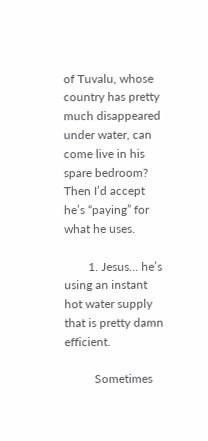of Tuvalu, whose country has pretty much disappeared under water, can come live in his spare bedroom? Then I’d accept he’s “paying” for what he uses.

        1. Jesus… he’s using an instant hot water supply that is pretty damn efficient.

          Sometimes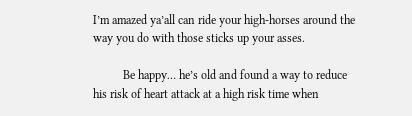I’m amazed ya’all can ride your high-horses around the way you do with those sticks up your asses.

          Be happy… he’s old and found a way to reduce his risk of heart attack at a high risk time when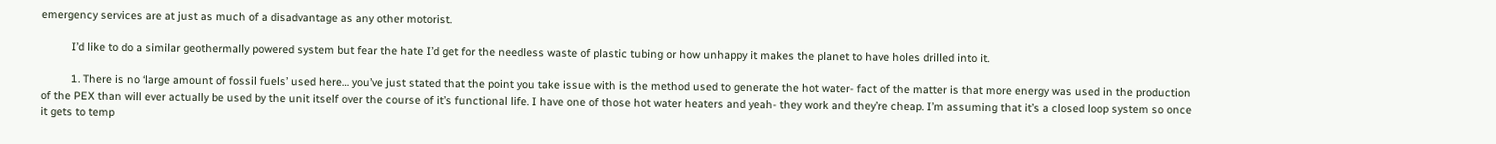emergency services are at just as much of a disadvantage as any other motorist.

          I’d like to do a similar geothermally powered system but fear the hate I’d get for the needless waste of plastic tubing or how unhappy it makes the planet to have holes drilled into it.

          1. There is no ‘large amount of fossil fuels’ used here… you’ve just stated that the point you take issue with is the method used to generate the hot water- fact of the matter is that more energy was used in the production of the PEX than will ever actually be used by the unit itself over the course of it’s functional life. I have one of those hot water heaters and yeah- they work and they’re cheap. I’m assuming that it’s a closed loop system so once it gets to temp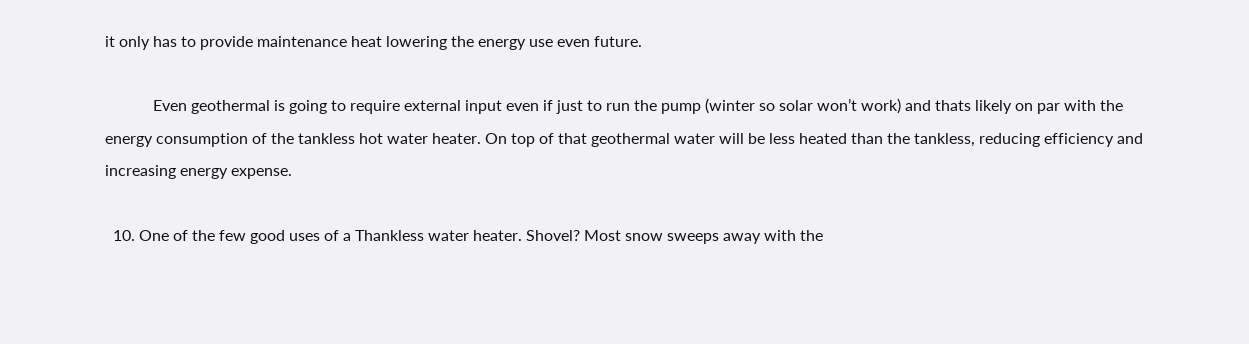it only has to provide maintenance heat lowering the energy use even future.

            Even geothermal is going to require external input even if just to run the pump (winter so solar won’t work) and thats likely on par with the energy consumption of the tankless hot water heater. On top of that geothermal water will be less heated than the tankless, reducing efficiency and increasing energy expense.

  10. One of the few good uses of a Thankless water heater. Shovel? Most snow sweeps away with the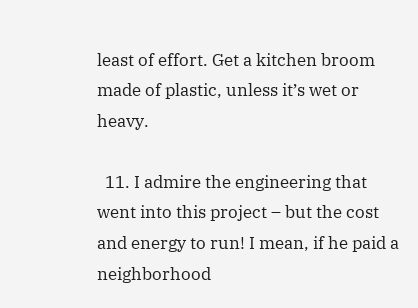least of effort. Get a kitchen broom made of plastic, unless it’s wet or heavy.

  11. I admire the engineering that went into this project – but the cost and energy to run! I mean, if he paid a neighborhood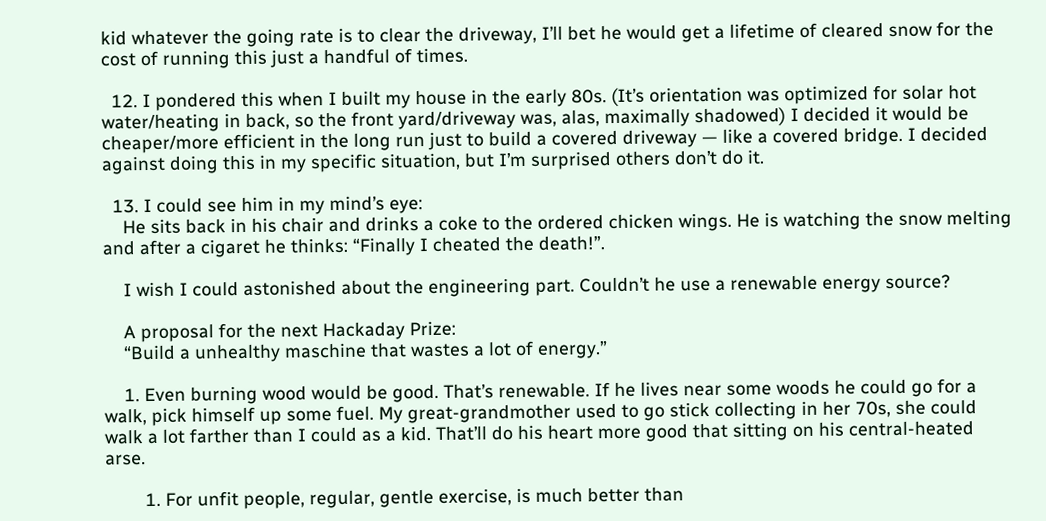kid whatever the going rate is to clear the driveway, I’ll bet he would get a lifetime of cleared snow for the cost of running this just a handful of times.

  12. I pondered this when I built my house in the early 80s. (It’s orientation was optimized for solar hot water/heating in back, so the front yard/driveway was, alas, maximally shadowed) I decided it would be cheaper/more efficient in the long run just to build a covered driveway — like a covered bridge. I decided against doing this in my specific situation, but I’m surprised others don’t do it.

  13. I could see him in my mind’s eye:
    He sits back in his chair and drinks a coke to the ordered chicken wings. He is watching the snow melting and after a cigaret he thinks: “Finally I cheated the death!”.

    I wish I could astonished about the engineering part. Couldn’t he use a renewable energy source?

    A proposal for the next Hackaday Prize:
    “Build a unhealthy maschine that wastes a lot of energy.”

    1. Even burning wood would be good. That’s renewable. If he lives near some woods he could go for a walk, pick himself up some fuel. My great-grandmother used to go stick collecting in her 70s, she could walk a lot farther than I could as a kid. That’ll do his heart more good that sitting on his central-heated arse.

        1. For unfit people, regular, gentle exercise, is much better than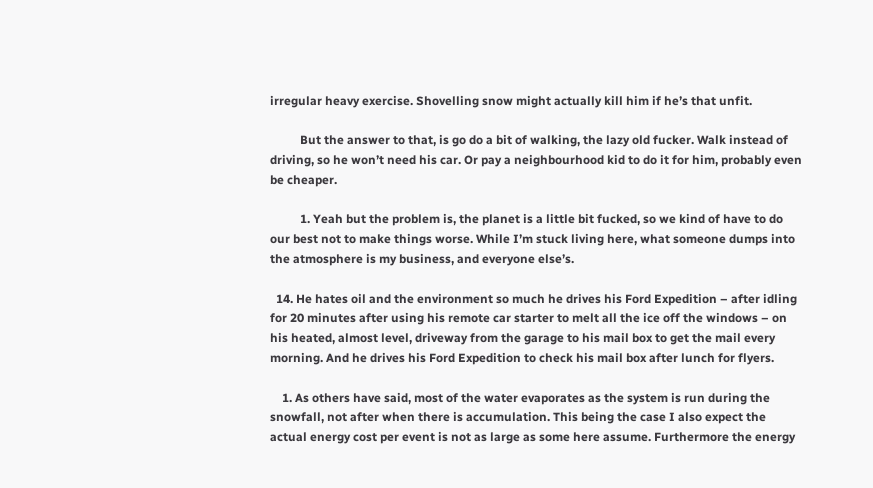irregular heavy exercise. Shovelling snow might actually kill him if he’s that unfit.

          But the answer to that, is go do a bit of walking, the lazy old fucker. Walk instead of driving, so he won’t need his car. Or pay a neighbourhood kid to do it for him, probably even be cheaper.

          1. Yeah but the problem is, the planet is a little bit fucked, so we kind of have to do our best not to make things worse. While I’m stuck living here, what someone dumps into the atmosphere is my business, and everyone else’s.

  14. He hates oil and the environment so much he drives his Ford Expedition – after idling for 20 minutes after using his remote car starter to melt all the ice off the windows – on his heated, almost level, driveway from the garage to his mail box to get the mail every morning. And he drives his Ford Expedition to check his mail box after lunch for flyers.

    1. As others have said, most of the water evaporates as the system is run during the snowfall, not after when there is accumulation. This being the case I also expect the actual energy cost per event is not as large as some here assume. Furthermore the energy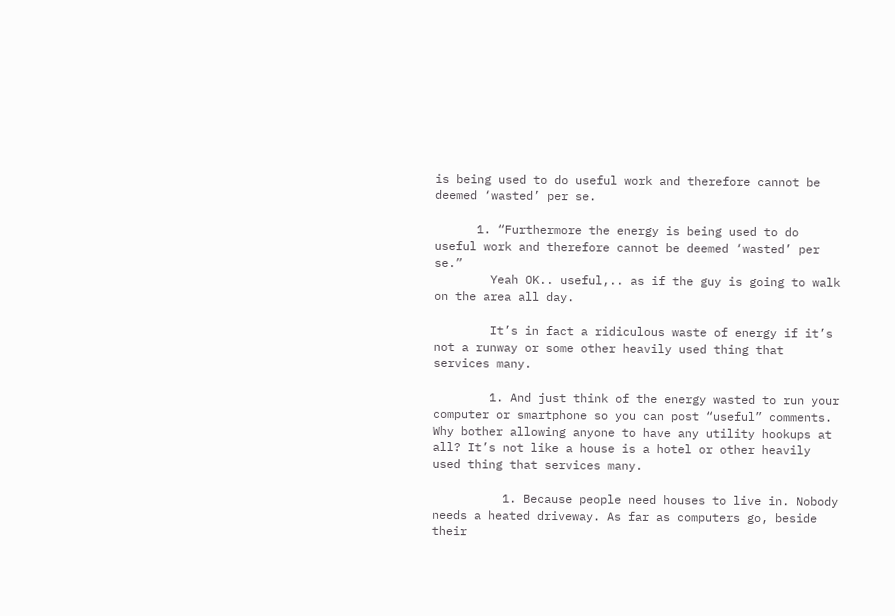is being used to do useful work and therefore cannot be deemed ‘wasted’ per se.

      1. “Furthermore the energy is being used to do useful work and therefore cannot be deemed ‘wasted’ per se.”
        Yeah OK.. useful,.. as if the guy is going to walk on the area all day.

        It’s in fact a ridiculous waste of energy if it’s not a runway or some other heavily used thing that services many.

        1. And just think of the energy wasted to run your computer or smartphone so you can post “useful” comments. Why bother allowing anyone to have any utility hookups at all? It’s not like a house is a hotel or other heavily used thing that services many.

          1. Because people need houses to live in. Nobody needs a heated driveway. As far as computers go, beside their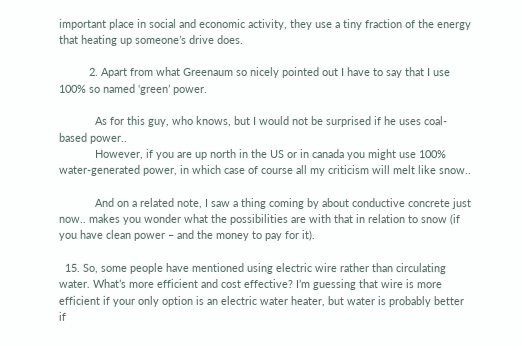important place in social and economic activity, they use a tiny fraction of the energy that heating up someone’s drive does.

          2. Apart from what Greenaum so nicely pointed out I have to say that I use 100% so named ‘green’ power.

            As for this guy, who knows, but I would not be surprised if he uses coal-based power..
            However, if you are up north in the US or in canada you might use 100% water-generated power, in which case of course all my criticism will melt like snow..

            And on a related note, I saw a thing coming by about conductive concrete just now.. makes you wonder what the possibilities are with that in relation to snow (if you have clean power – and the money to pay for it).

  15. So, some people have mentioned using electric wire rather than circulating water. What’s more efficient and cost effective? I’m guessing that wire is more efficient if your only option is an electric water heater, but water is probably better if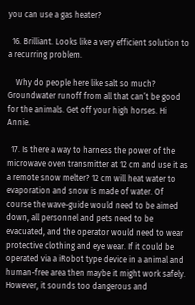you can use a gas heater?

  16. Brilliant. Looks like a very efficient solution to a recurring problem.

    Why do people here like salt so much? Groundwater runoff from all that can’t be good for the animals. Get off your high horses. Hi Annie.

  17. Is there a way to harness the power of the microwave oven transmitter at 12 cm and use it as a remote snow melter? 12 cm will heat water to evaporation and snow is made of water. Of course the wave-guide would need to be aimed down, all personnel and pets need to be evacuated, and the operator would need to wear protective clothing and eye wear. If it could be operated via a iRobot type device in a animal and human-free area then maybe it might work safely. However, it sounds too dangerous and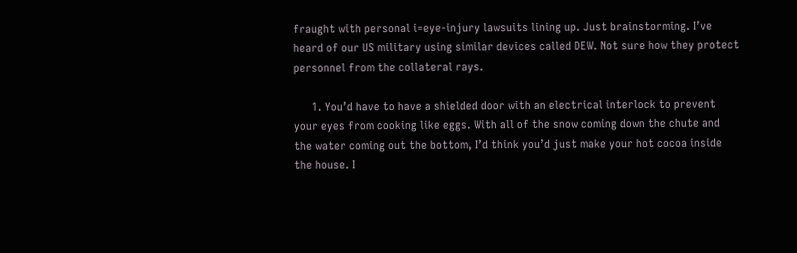fraught with personal i=eye-injury lawsuits lining up. Just brainstorming. I’ve heard of our US military using similar devices called DEW. Not sure how they protect personnel from the collateral rays.

      1. You’d have to have a shielded door with an electrical interlock to prevent your eyes from cooking like eggs. With all of the snow coming down the chute and the water coming out the bottom, I’d think you’d just make your hot cocoa inside the house. I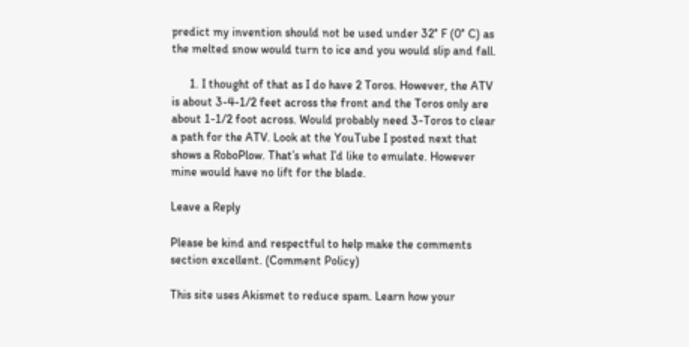predict my invention should not be used under 32° F (0° C) as the melted snow would turn to ice and you would slip and fall.

      1. I thought of that as I do have 2 Toros. However, the ATV is about 3-4-1/2 feet across the front and the Toros only are about 1-1/2 foot across. Would probably need 3-Toros to clear a path for the ATV. Look at the YouTube I posted next that shows a RoboPlow. That’s what I’d like to emulate. However mine would have no lift for the blade.

Leave a Reply

Please be kind and respectful to help make the comments section excellent. (Comment Policy)

This site uses Akismet to reduce spam. Learn how your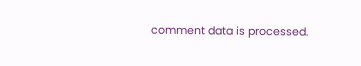comment data is processed.